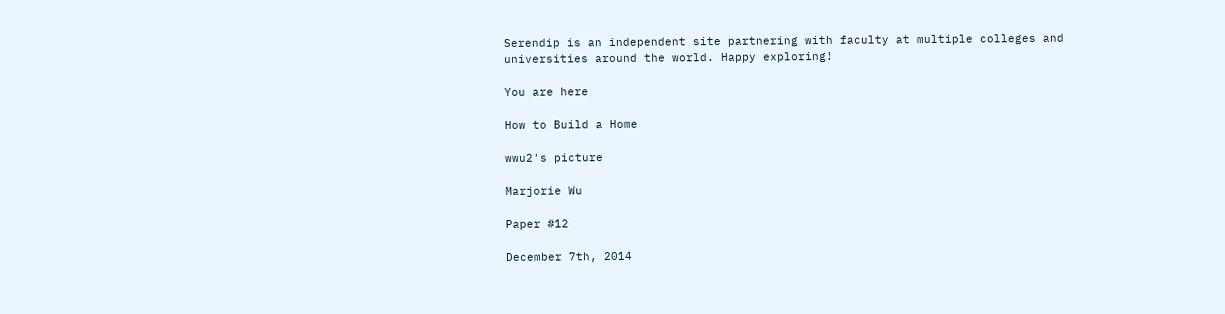Serendip is an independent site partnering with faculty at multiple colleges and universities around the world. Happy exploring!

You are here

How to Build a Home

wwu2's picture

Marjorie Wu

Paper #12

December 7th, 2014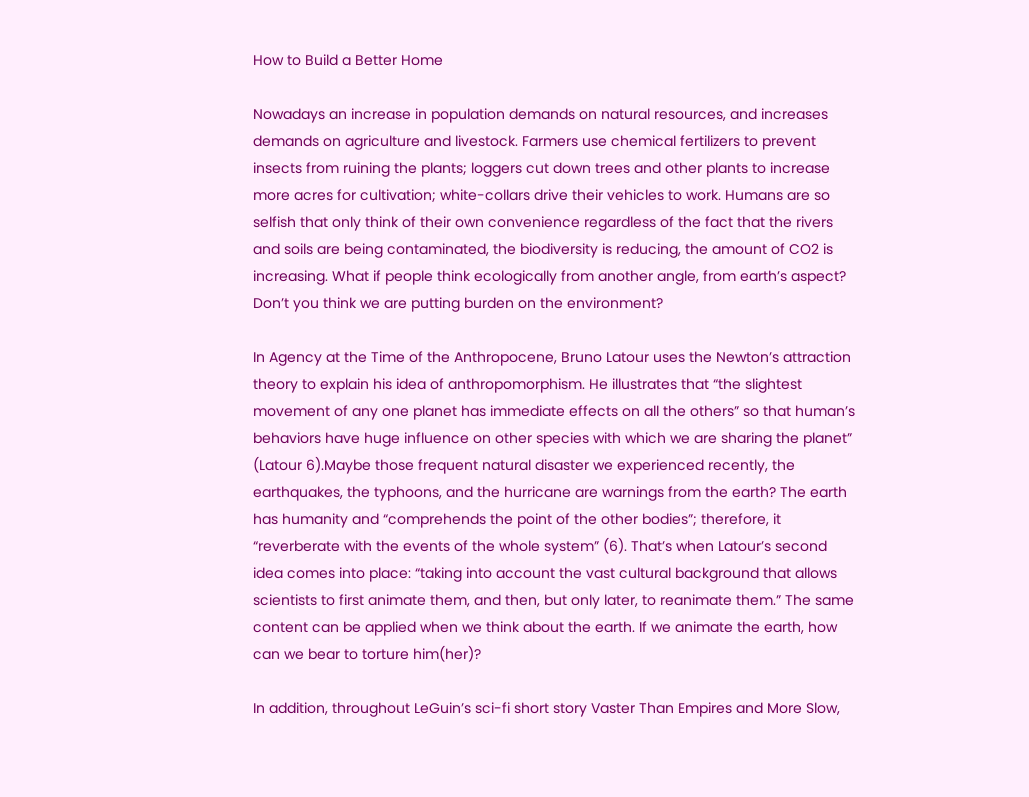How to Build a Better Home

Nowadays an increase in population demands on natural resources, and increases demands on agriculture and livestock. Farmers use chemical fertilizers to prevent insects from ruining the plants; loggers cut down trees and other plants to increase more acres for cultivation; white-collars drive their vehicles to work. Humans are so selfish that only think of their own convenience regardless of the fact that the rivers and soils are being contaminated, the biodiversity is reducing, the amount of CO2 is increasing. What if people think ecologically from another angle, from earth’s aspect? Don’t you think we are putting burden on the environment?

In Agency at the Time of the Anthropocene, Bruno Latour uses the Newton’s attraction theory to explain his idea of anthropomorphism. He illustrates that “the slightest movement of any one planet has immediate effects on all the others” so that human’s behaviors have huge influence on other species with which we are sharing the planet” (Latour 6).Maybe those frequent natural disaster we experienced recently, the earthquakes, the typhoons, and the hurricane are warnings from the earth? The earth has humanity and “comprehends the point of the other bodies”; therefore, it “reverberate with the events of the whole system” (6). That’s when Latour’s second idea comes into place: “taking into account the vast cultural background that allows scientists to first animate them, and then, but only later, to reanimate them.” The same content can be applied when we think about the earth. If we animate the earth, how can we bear to torture him(her)?

In addition, throughout LeGuin’s sci-fi short story Vaster Than Empires and More Slow,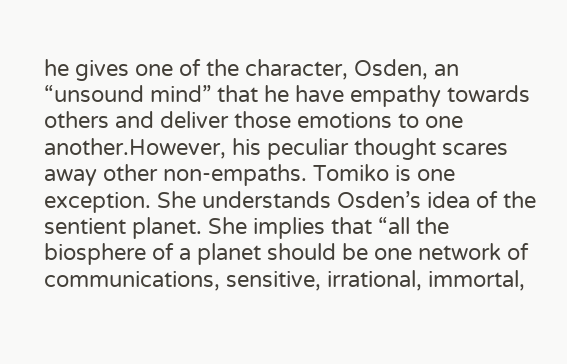he gives one of the character, Osden, an “unsound mind” that he have empathy towards others and deliver those emotions to one another.However, his peculiar thought scares away other non-empaths. Tomiko is one exception. She understands Osden’s idea of the sentient planet. She implies that “all the biosphere of a planet should be one network of communications, sensitive, irrational, immortal,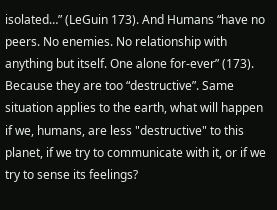isolated…” (LeGuin 173). And Humans “have no peers. No enemies. No relationship with anything but itself. One alone for-ever” (173). Because they are too “destructive”. Same situation applies to the earth, what will happen if we, humans, are less "destructive" to this planet, if we try to communicate with it, or if we try to sense its feelings?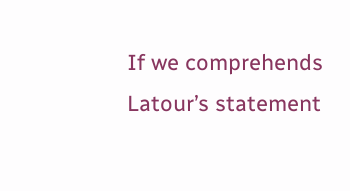If we comprehends Latour’s statement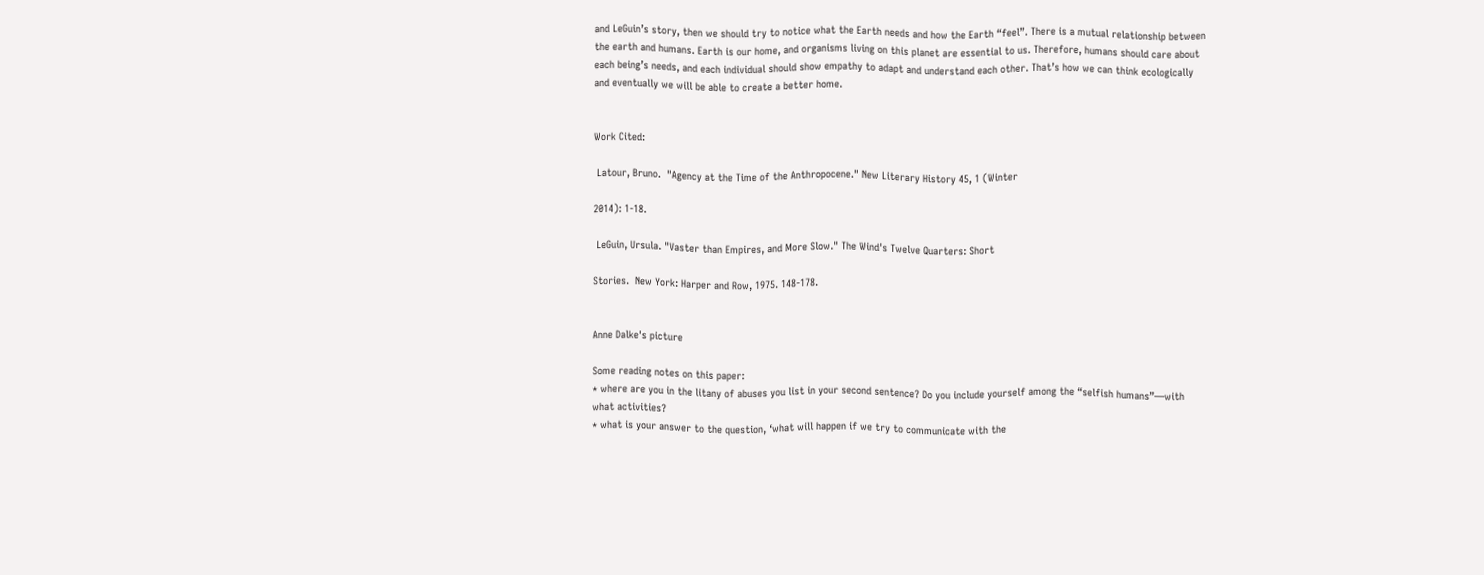and LeGuin’s story, then we should try to notice what the Earth needs and how the Earth “feel”. There is a mutual relationship between the earth and humans. Earth is our home, and organisms living on this planet are essential to us. Therefore, humans should care about each being’s needs, and each individual should show empathy to adapt and understand each other. That’s how we can think ecologically and eventually we will be able to create a better home.


Work Cited:

 Latour, Bruno.  "Agency at the Time of the Anthropocene." New Literary History 45, 1 (Winter

2014): 1-18.

 LeGuin, Ursula. "Vaster than Empires, and More Slow." The Wind's Twelve Quarters: Short

Stories.  New York: Harper and Row, 1975. 148-178.


Anne Dalke's picture

Some reading notes on this paper:
* where are you in the litany of abuses you list in your second sentence? Do you include yourself among the “selfish humans”—with what activities?
* what is your answer to the question, ‘what will happen if we try to communicate with the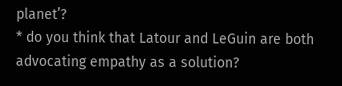planet’?
* do you think that Latour and LeGuin are both advocating empathy as a solution?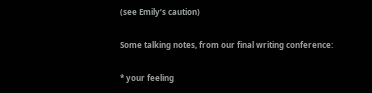(see Emily’s caution)

Some talking notes, from our final writing conference:

* your feeling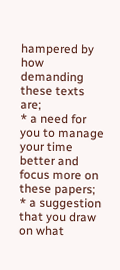hampered by how demanding these texts are;
* a need for you to manage your time better and focus more on these papers;
* a suggestion that you draw on what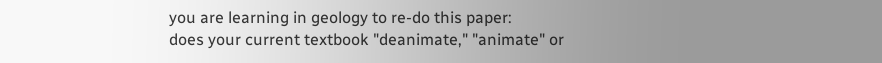you are learning in geology to re-do this paper:
does your current textbook "deanimate," "animate" or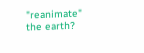"reanimate" the earth?